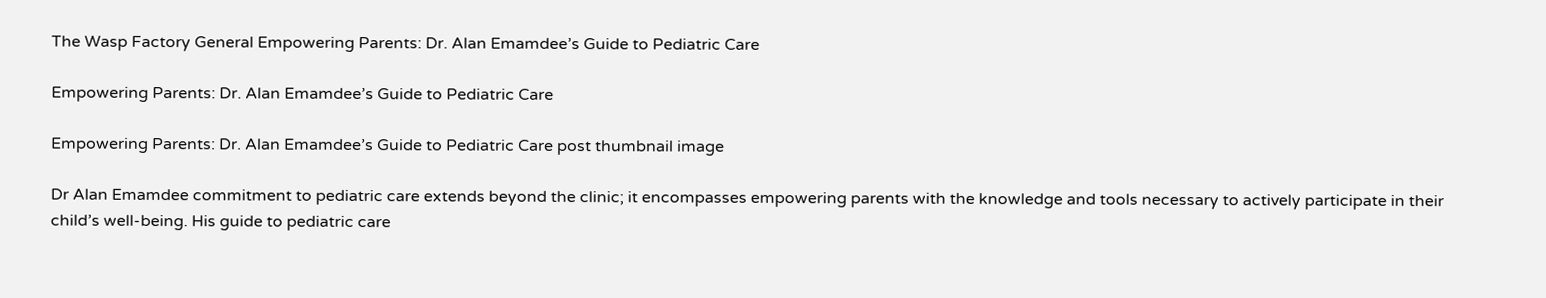The Wasp Factory General Empowering Parents: Dr. Alan Emamdee’s Guide to Pediatric Care

Empowering Parents: Dr. Alan Emamdee’s Guide to Pediatric Care

Empowering Parents: Dr. Alan Emamdee’s Guide to Pediatric Care post thumbnail image

Dr Alan Emamdee commitment to pediatric care extends beyond the clinic; it encompasses empowering parents with the knowledge and tools necessary to actively participate in their child’s well-being. His guide to pediatric care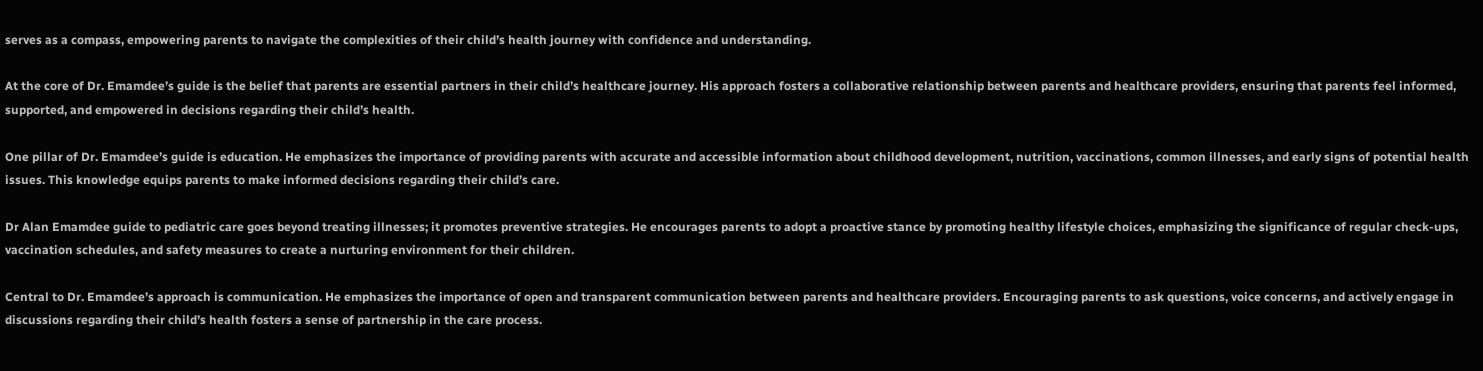serves as a compass, empowering parents to navigate the complexities of their child’s health journey with confidence and understanding.

At the core of Dr. Emamdee’s guide is the belief that parents are essential partners in their child’s healthcare journey. His approach fosters a collaborative relationship between parents and healthcare providers, ensuring that parents feel informed, supported, and empowered in decisions regarding their child’s health.

One pillar of Dr. Emamdee’s guide is education. He emphasizes the importance of providing parents with accurate and accessible information about childhood development, nutrition, vaccinations, common illnesses, and early signs of potential health issues. This knowledge equips parents to make informed decisions regarding their child’s care.

Dr Alan Emamdee guide to pediatric care goes beyond treating illnesses; it promotes preventive strategies. He encourages parents to adopt a proactive stance by promoting healthy lifestyle choices, emphasizing the significance of regular check-ups, vaccination schedules, and safety measures to create a nurturing environment for their children.

Central to Dr. Emamdee’s approach is communication. He emphasizes the importance of open and transparent communication between parents and healthcare providers. Encouraging parents to ask questions, voice concerns, and actively engage in discussions regarding their child’s health fosters a sense of partnership in the care process.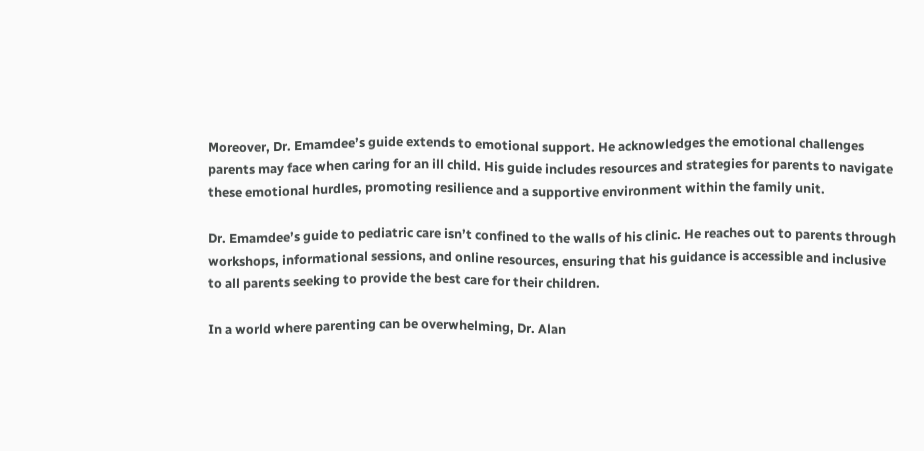Moreover, Dr. Emamdee’s guide extends to emotional support. He acknowledges the emotional challenges parents may face when caring for an ill child. His guide includes resources and strategies for parents to navigate these emotional hurdles, promoting resilience and a supportive environment within the family unit.

Dr. Emamdee’s guide to pediatric care isn’t confined to the walls of his clinic. He reaches out to parents through workshops, informational sessions, and online resources, ensuring that his guidance is accessible and inclusive to all parents seeking to provide the best care for their children.

In a world where parenting can be overwhelming, Dr. Alan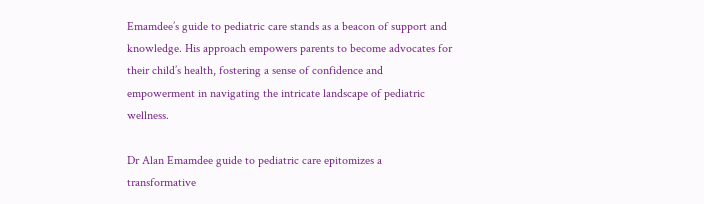Emamdee’s guide to pediatric care stands as a beacon of support and knowledge. His approach empowers parents to become advocates for their child’s health, fostering a sense of confidence and empowerment in navigating the intricate landscape of pediatric wellness.

Dr Alan Emamdee guide to pediatric care epitomizes a transformative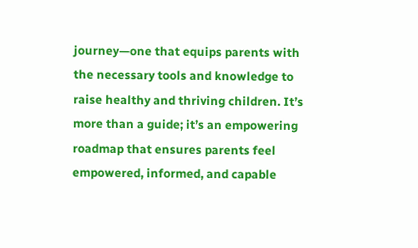journey—one that equips parents with the necessary tools and knowledge to raise healthy and thriving children. It’s more than a guide; it’s an empowering roadmap that ensures parents feel empowered, informed, and capable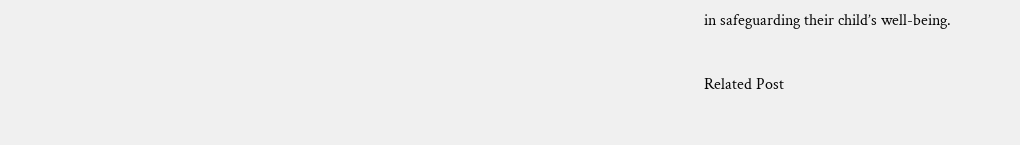in safeguarding their child’s well-being.

Related Post